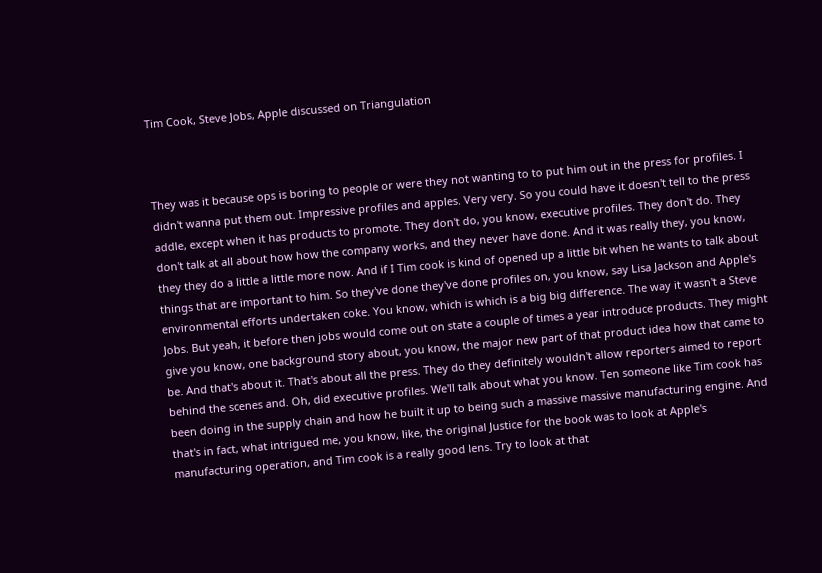Tim Cook, Steve Jobs, Apple discussed on Triangulation



They was it because ops is boring to people or were they not wanting to to put him out in the press for profiles. I didn't wanna put them out. Impressive profiles and apples. Very very. So you could have it doesn't tell to the press addle, except when it has products to promote. They don't do, you know, executive profiles. They don't do. They don't talk at all about how how the company works, and they never have done. And it was really they, you know, they they do a little a little more now. And if I Tim cook is kind of opened up a little bit when he wants to talk about things that are important to him. So they've done they've done profiles on, you know, say Lisa Jackson and Apple's environmental efforts undertaken coke. You know, which is which is a big big difference. The way it wasn't a Steve Jobs. But yeah, it before then jobs would come out on state a couple of times a year introduce products. They might give you know, one background story about, you know, the major new part of that product idea how that came to be. And that's about it. That's about all the press. They do they definitely wouldn't allow reporters aimed to report behind the scenes and. Oh, did executive profiles. We'll talk about what you know. Ten someone like Tim cook has been doing in the supply chain and how he built it up to being such a massive massive manufacturing engine. And that's in fact, what intrigued me, you know, like, the original Justice for the book was to look at Apple's manufacturing operation, and Tim cook is a really good lens. Try to look at that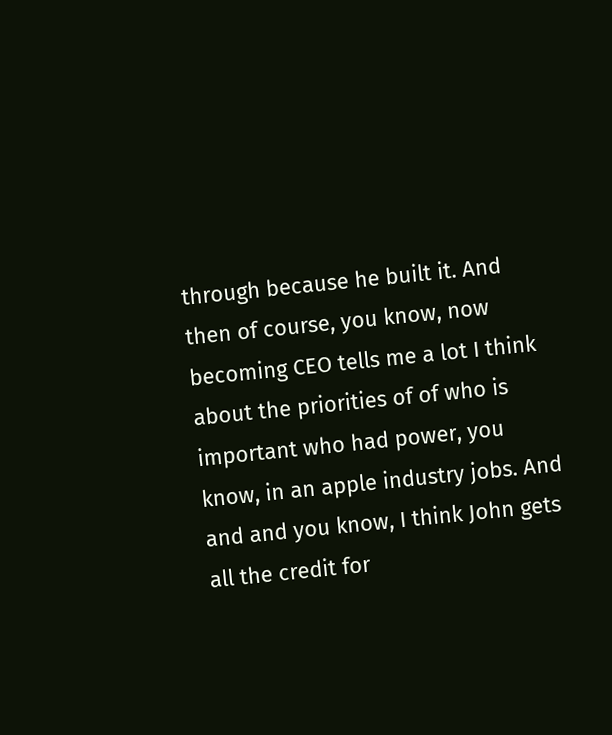through because he built it. And then of course, you know, now becoming CEO tells me a lot I think about the priorities of of who is important who had power, you know, in an apple industry jobs. And and and you know, I think John gets all the credit for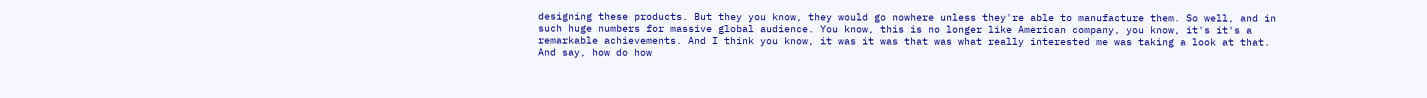designing these products. But they you know, they would go nowhere unless they're able to manufacture them. So well, and in such huge numbers for massive global audience. You know, this is no longer like American company, you know, it's it's a remarkable achievements. And I think you know, it was it was that was what really interested me was taking a look at that. And say, how do how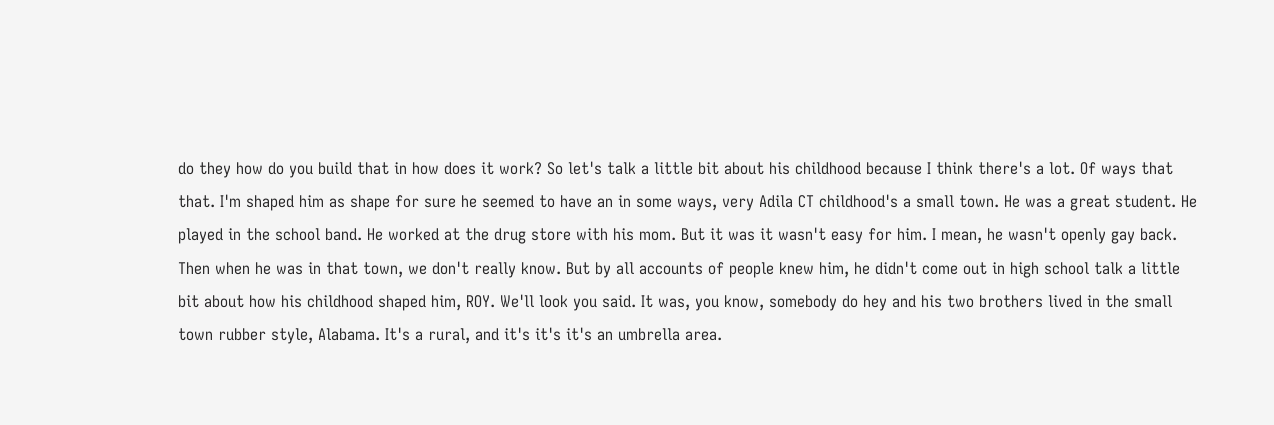do they how do you build that in how does it work? So let's talk a little bit about his childhood because I think there's a lot. Of ways that that. I'm shaped him as shape for sure he seemed to have an in some ways, very Adila CT childhood's a small town. He was a great student. He played in the school band. He worked at the drug store with his mom. But it was it wasn't easy for him. I mean, he wasn't openly gay back. Then when he was in that town, we don't really know. But by all accounts of people knew him, he didn't come out in high school talk a little bit about how his childhood shaped him, ROY. We'll look you said. It was, you know, somebody do hey and his two brothers lived in the small town rubber style, Alabama. It's a rural, and it's it's it's an umbrella area.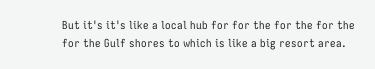But it's it's like a local hub for for the for the for the for the Gulf shores to which is like a big resort area.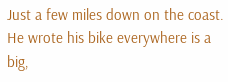Just a few miles down on the coast. He wrote his bike everywhere is a big,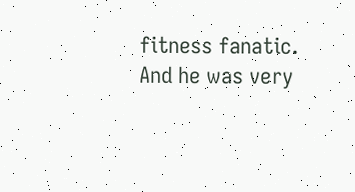fitness fanatic. And he was very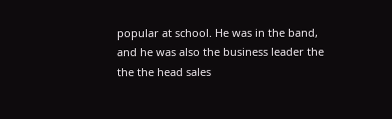popular at school. He was in the band, and he was also the business leader the the the head sales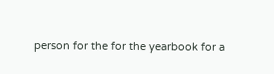person for the for the yearbook for a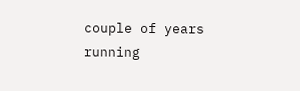couple of years running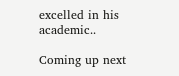excelled in his academic..

Coming up next